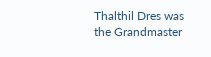Thalthil Dres was the Grandmaster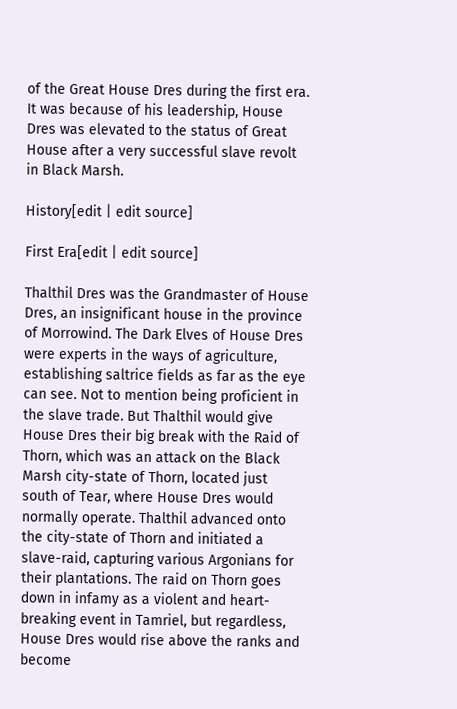of the Great House Dres during the first era. It was because of his leadership, House Dres was elevated to the status of Great House after a very successful slave revolt in Black Marsh.

History[edit | edit source]

First Era[edit | edit source]

Thalthil Dres was the Grandmaster of House Dres, an insignificant house in the province of Morrowind. The Dark Elves of House Dres were experts in the ways of agriculture, establishing saltrice fields as far as the eye can see. Not to mention being proficient in the slave trade. But Thalthil would give House Dres their big break with the Raid of Thorn, which was an attack on the Black Marsh city-state of Thorn, located just south of Tear, where House Dres would normally operate. Thalthil advanced onto the city-state of Thorn and initiated a slave-raid, capturing various Argonians for their plantations. The raid on Thorn goes down in infamy as a violent and heart-breaking event in Tamriel, but regardless, House Dres would rise above the ranks and become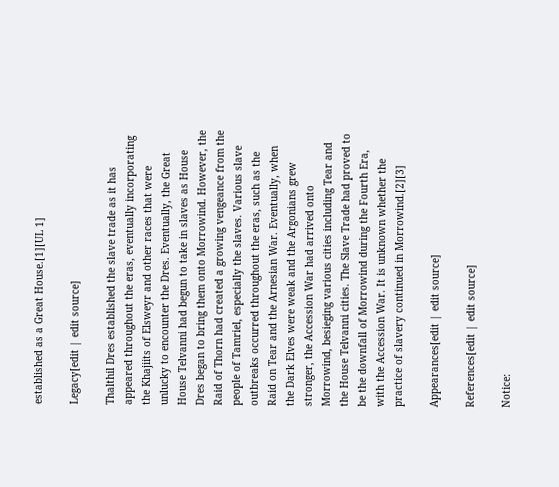established as a Great House.[1][UL 1]

Legacy[edit | edit source]

Thalthil Dres established the slave trade as it has appeared throughout the eras, eventually incorporating the Khajiits of Elsweyr and other races that were unlucky to encounter the Dres. Eventually, the Great House Telvanni had begun to take in slaves as House Dres began to bring them onto Morrowind. However, the Raid of Thorn had created a growing vengeance from the people of Tamriel, especially the slaves. Various slave outbreaks occurred throughout the eras, such as the Raid on Tear and the Arnesian War. Eventually, when the Dark Elves were weak and the Argonians grew stronger, the Accession War had arrived onto Morrowind, besieging various cities including Tear and the House Telvanni cities. The Slave Trade had proved to be the downfall of Morrowind during the Fourth Era, with the Accession War. It is unknown whether the practice of slavery continued in Morrowind.[2][3]

Appearances[edit | edit source]

References[edit | edit source]

Notice: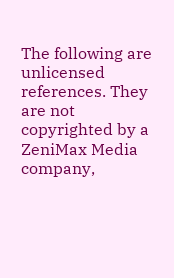The following are unlicensed references. They are not copyrighted by a ZeniMax Media company,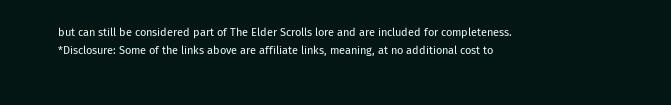but can still be considered part of The Elder Scrolls lore and are included for completeness.
*Disclosure: Some of the links above are affiliate links, meaning, at no additional cost to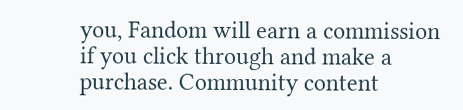you, Fandom will earn a commission if you click through and make a purchase. Community content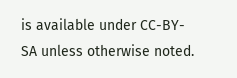is available under CC-BY-SA unless otherwise noted.